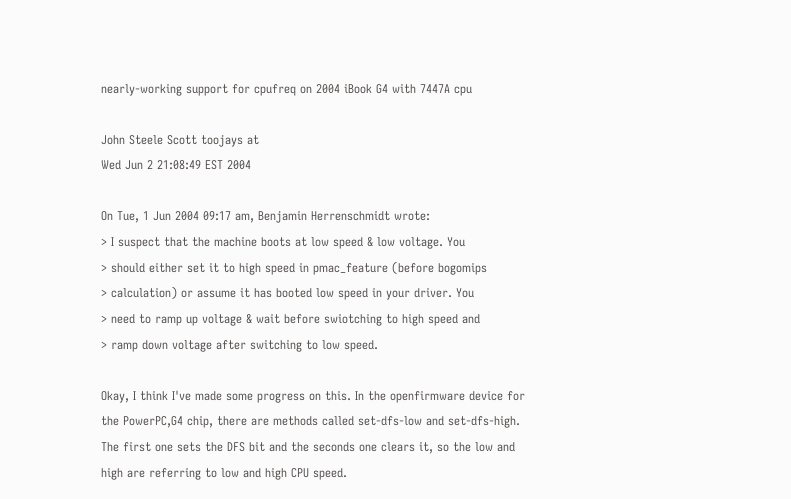nearly-working support for cpufreq on 2004 iBook G4 with 7447A cpu

John Steele Scott toojays at
Wed Jun 2 21:08:49 EST 2004

On Tue, 1 Jun 2004 09:17 am, Benjamin Herrenschmidt wrote:
> I suspect that the machine boots at low speed & low voltage. You
> should either set it to high speed in pmac_feature (before bogomips
> calculation) or assume it has booted low speed in your driver. You
> need to ramp up voltage & wait before swiotching to high speed and
> ramp down voltage after switching to low speed.

Okay, I think I've made some progress on this. In the openfirmware device for
the PowerPC,G4 chip, there are methods called set-dfs-low and set-dfs-high.
The first one sets the DFS bit and the seconds one clears it, so the low and
high are referring to low and high CPU speed.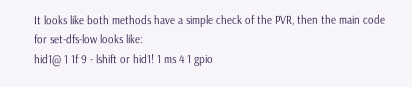It looks like both methods have a simple check of the PVR, then the main code
for set-dfs-low looks like:
hid1@ 1 1f 9 - lshift or hid1! 1 ms 4 1 gpio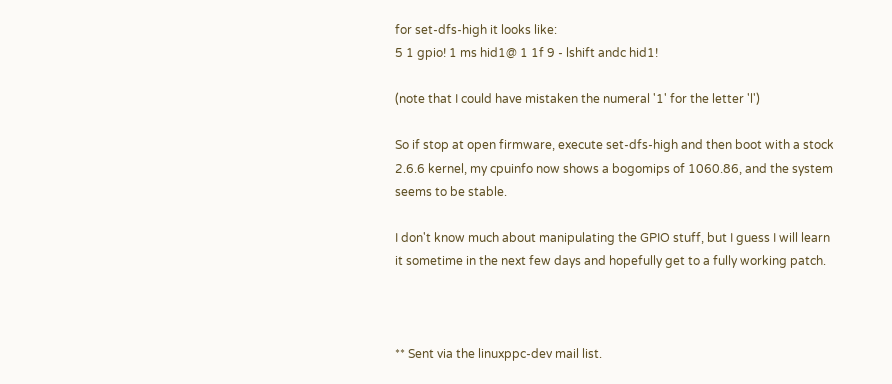for set-dfs-high it looks like:
5 1 gpio! 1 ms hid1@ 1 1f 9 - lshift andc hid1!

(note that I could have mistaken the numeral '1' for the letter 'l')

So if stop at open firmware, execute set-dfs-high and then boot with a stock
2.6.6 kernel, my cpuinfo now shows a bogomips of 1060.86, and the system
seems to be stable.

I don't know much about manipulating the GPIO stuff, but I guess I will learn
it sometime in the next few days and hopefully get to a fully working patch.



** Sent via the linuxppc-dev mail list.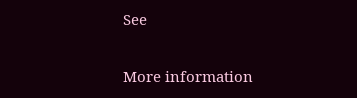See

More information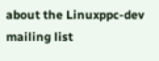about the Linuxppc-dev mailing list